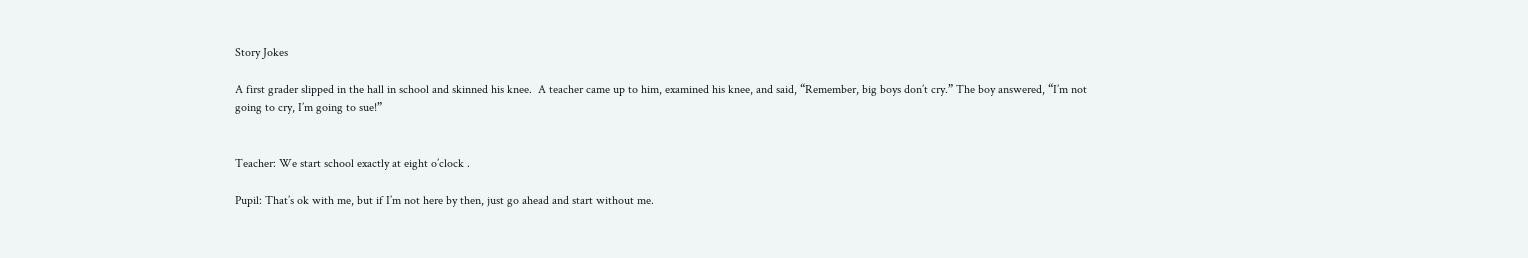Story Jokes

A first grader slipped in the hall in school and skinned his knee.  A teacher came up to him, examined his knee, and said, “Remember, big boys don’t cry.” The boy answered, “I’m not going to cry, I’m going to sue!”


Teacher: We start school exactly at eight o’clock .

Pupil: That’s ok with me, but if I’m not here by then, just go ahead and start without me.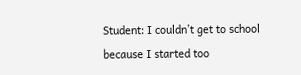Student: I couldn’t get to school because I started too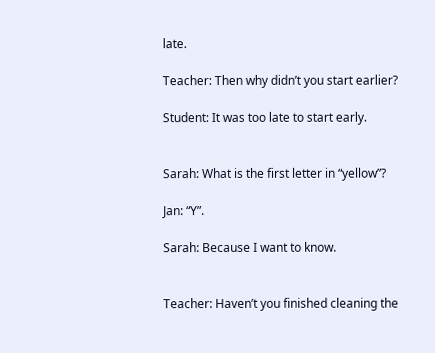late.

Teacher: Then why didn’t you start earlier?

Student: It was too late to start early.


Sarah: What is the first letter in “yellow”?

Jan: “Y”.

Sarah: Because I want to know.


Teacher: Haven’t you finished cleaning the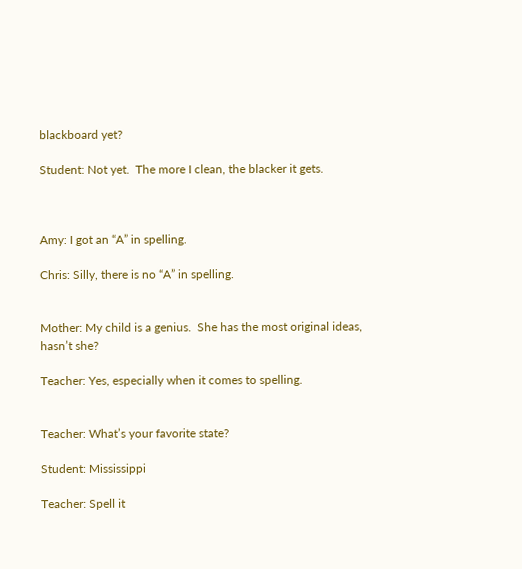blackboard yet?

Student: Not yet.  The more I clean, the blacker it gets.



Amy: I got an “A” in spelling.

Chris: Silly, there is no “A” in spelling.


Mother: My child is a genius.  She has the most original ideas, hasn’t she?

Teacher: Yes, especially when it comes to spelling.


Teacher: What’s your favorite state?

Student: Mississippi

Teacher: Spell it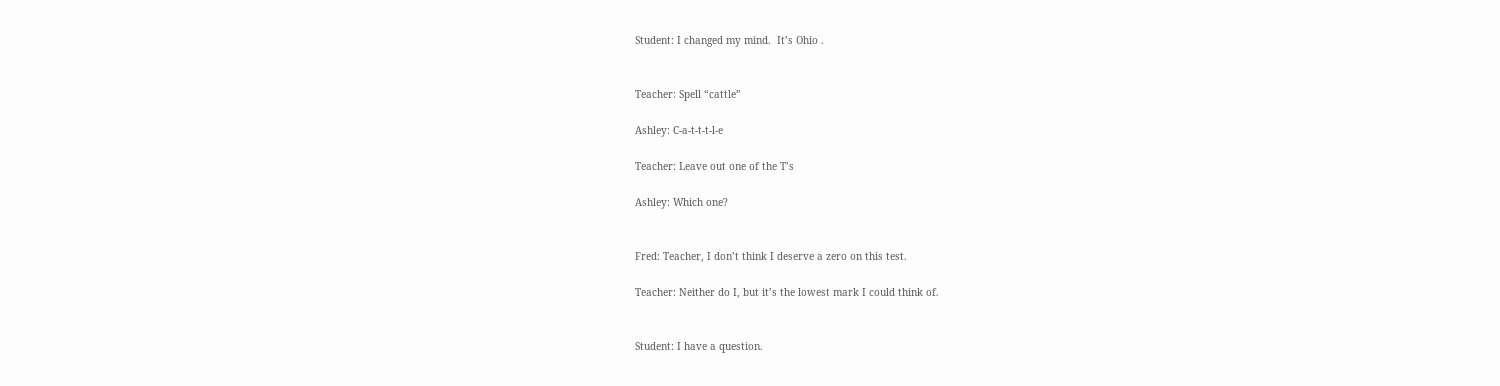Student: I changed my mind.  It’s Ohio .


Teacher: Spell “cattle”

Ashley: C-a-t-t-t-l-e

Teacher: Leave out one of the T’s

Ashley: Which one?


Fred: Teacher, I don’t think I deserve a zero on this test.

Teacher: Neither do I, but it’s the lowest mark I could think of.


Student: I have a question.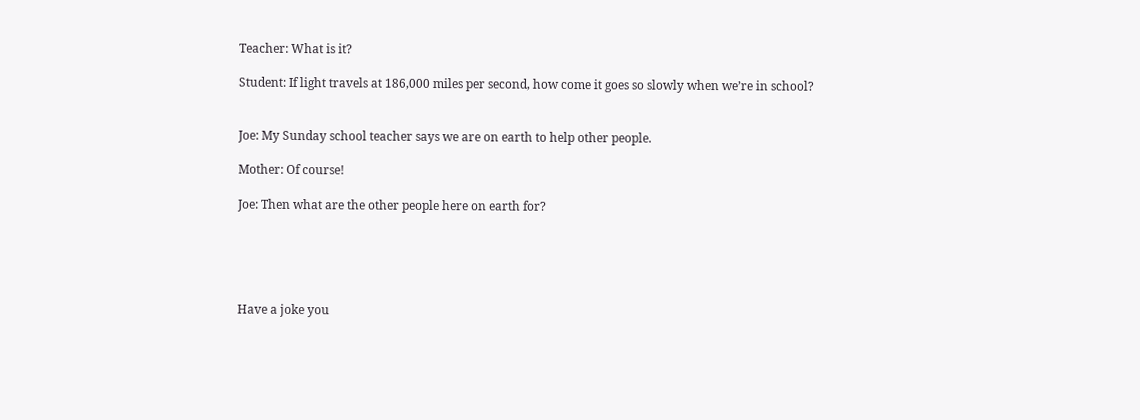Teacher: What is it?

Student: If light travels at 186,000 miles per second, how come it goes so slowly when we’re in school?


Joe: My Sunday school teacher says we are on earth to help other people.

Mother: Of course!

Joe: Then what are the other people here on earth for?





Have a joke you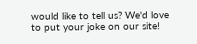would like to tell us? We'd love to put your joke on our site!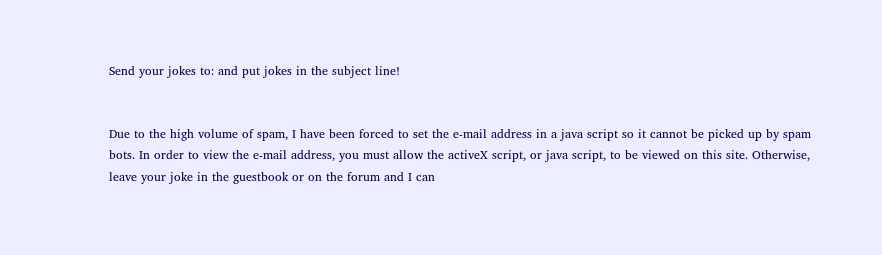Send your jokes to: and put jokes in the subject line!


Due to the high volume of spam, I have been forced to set the e-mail address in a java script so it cannot be picked up by spam bots. In order to view the e-mail address, you must allow the activeX script, or java script, to be viewed on this site. Otherwise, leave your joke in the guestbook or on the forum and I can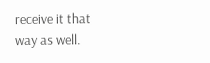receive it that way as well.